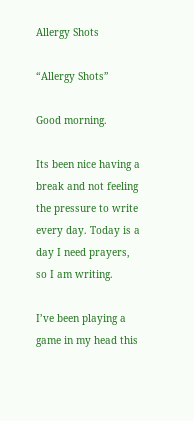Allergy Shots

“Allergy Shots”

Good morning.

Its been nice having a break and not feeling the pressure to write every day. Today is a day I need prayers, so I am writing.

I’ve been playing a game in my head this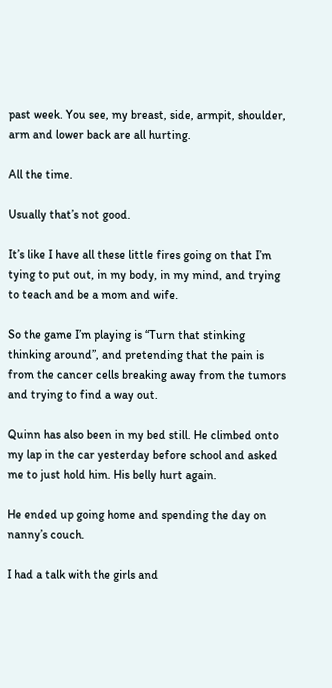past week. You see, my breast, side, armpit, shoulder, arm and lower back are all hurting.

All the time.

Usually that’s not good.

It’s like I have all these little fires going on that I’m tying to put out, in my body, in my mind, and trying to teach and be a mom and wife.

So the game I’m playing is “Turn that stinking thinking around”, and pretending that the pain is from the cancer cells breaking away from the tumors and trying to find a way out.

Quinn has also been in my bed still. He climbed onto my lap in the car yesterday before school and asked me to just hold him. His belly hurt again.

He ended up going home and spending the day on nanny’s couch.

I had a talk with the girls and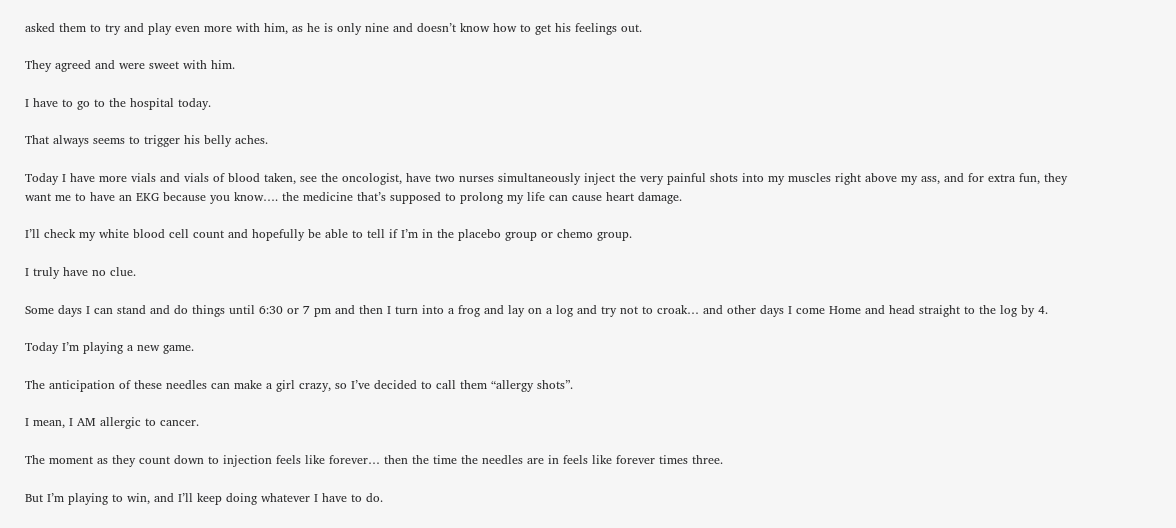asked them to try and play even more with him, as he is only nine and doesn’t know how to get his feelings out.

They agreed and were sweet with him.

I have to go to the hospital today.

That always seems to trigger his belly aches.

Today I have more vials and vials of blood taken, see the oncologist, have two nurses simultaneously inject the very painful shots into my muscles right above my ass, and for extra fun, they want me to have an EKG because you know…. the medicine that’s supposed to prolong my life can cause heart damage.

I’ll check my white blood cell count and hopefully be able to tell if I’m in the placebo group or chemo group.

I truly have no clue.

Some days I can stand and do things until 6:30 or 7 pm and then I turn into a frog and lay on a log and try not to croak… and other days I come Home and head straight to the log by 4.

Today I’m playing a new game.

The anticipation of these needles can make a girl crazy, so I’ve decided to call them “allergy shots”.

I mean, I AM allergic to cancer.

The moment as they count down to injection feels like forever… then the time the needles are in feels like forever times three.

But I’m playing to win, and I’ll keep doing whatever I have to do.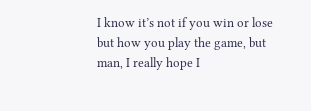I know it’s not if you win or lose but how you play the game, but man, I really hope I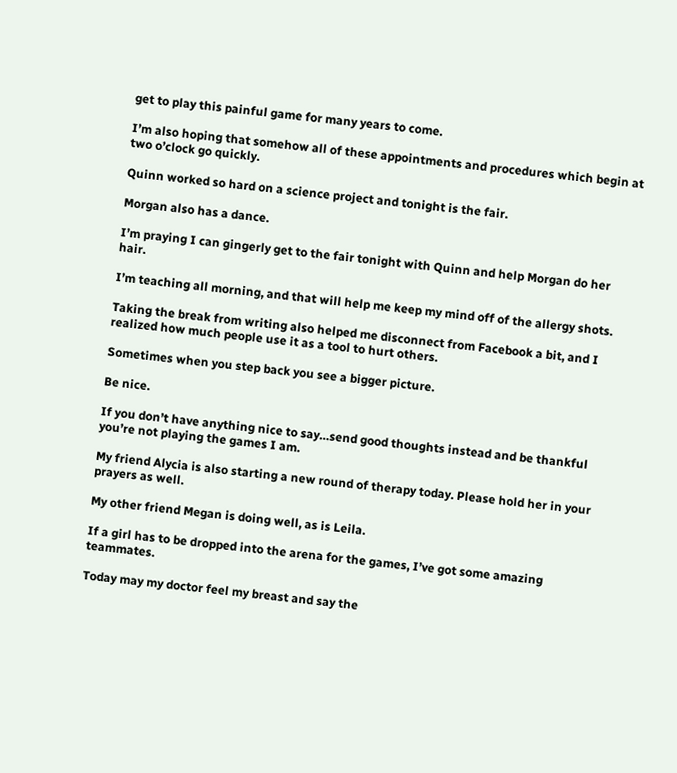get to play this painful game for many years to come.

I’m also hoping that somehow all of these appointments and procedures which begin at two o’clock go quickly.

Quinn worked so hard on a science project and tonight is the fair.

Morgan also has a dance.

I’m praying I can gingerly get to the fair tonight with Quinn and help Morgan do her hair.

I’m teaching all morning, and that will help me keep my mind off of the allergy shots.

Taking the break from writing also helped me disconnect from Facebook a bit, and I realized how much people use it as a tool to hurt others.

Sometimes when you step back you see a bigger picture.

Be nice.

If you don’t have anything nice to say…send good thoughts instead and be thankful you’re not playing the games I am.

My friend Alycia is also starting a new round of therapy today. Please hold her in your prayers as well.

My other friend Megan is doing well, as is Leila.

If a girl has to be dropped into the arena for the games, I’ve got some amazing teammates.

Today may my doctor feel my breast and say the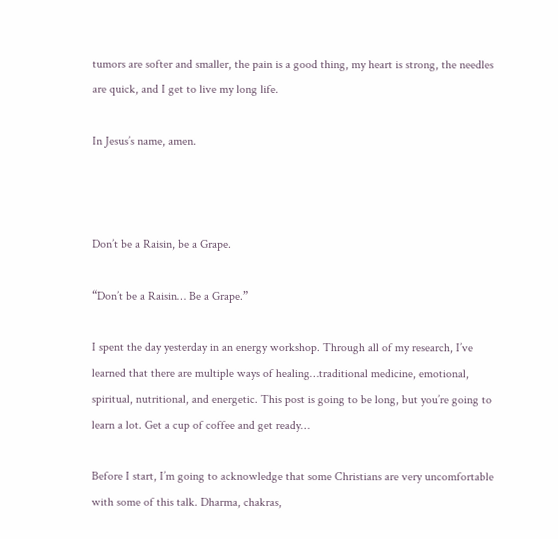tumors are softer and smaller, the pain is a good thing, my heart is strong, the needles are quick, and I get to live my long life.

In Jesus’s name, amen.



Don’t be a Raisin, be a Grape.

“Don’t be a Raisin… Be a Grape.”

I spent the day yesterday in an energy workshop. Through all of my research, I’ve learned that there are multiple ways of healing…traditional medicine, emotional, spiritual, nutritional, and energetic. This post is going to be long, but you’re going to learn a lot. Get a cup of coffee and get ready…

Before I start, I’m going to acknowledge that some Christians are very uncomfortable with some of this talk. Dharma, chakras,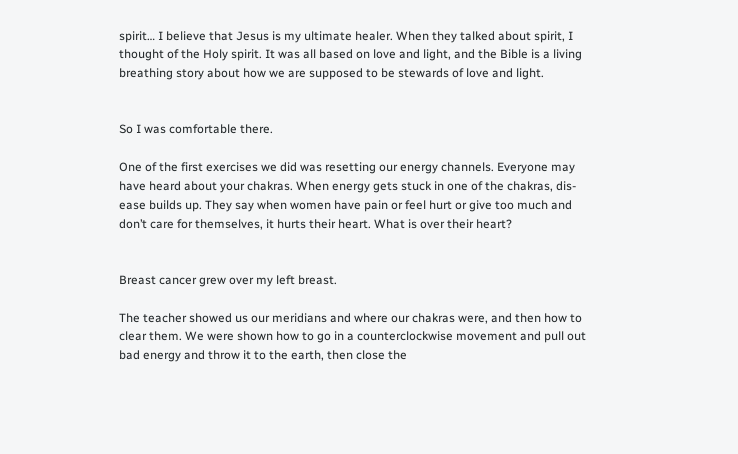spirit… I believe that Jesus is my ultimate healer. When they talked about spirit, I thought of the Holy spirit. It was all based on love and light, and the Bible is a living breathing story about how we are supposed to be stewards of love and light.


So I was comfortable there.

One of the first exercises we did was resetting our energy channels. Everyone may have heard about your chakras. When energy gets stuck in one of the chakras, dis-ease builds up. They say when women have pain or feel hurt or give too much and don’t care for themselves, it hurts their heart. What is over their heart?


Breast cancer grew over my left breast.

The teacher showed us our meridians and where our chakras were, and then how to clear them. We were shown how to go in a counterclockwise movement and pull out bad energy and throw it to the earth, then close the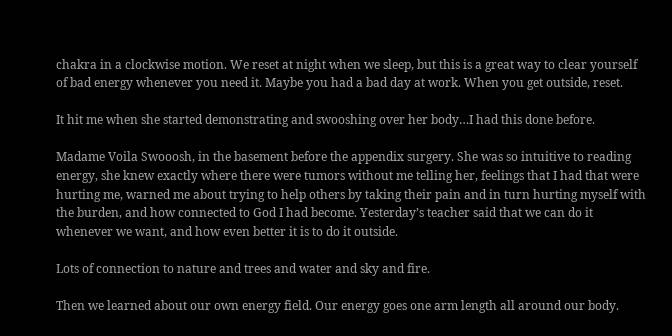chakra in a clockwise motion. We reset at night when we sleep, but this is a great way to clear yourself of bad energy whenever you need it. Maybe you had a bad day at work. When you get outside, reset.

It hit me when she started demonstrating and swooshing over her body…I had this done before.

Madame Voila Swooosh, in the basement before the appendix surgery. She was so intuitive to reading energy, she knew exactly where there were tumors without me telling her, feelings that I had that were hurting me, warned me about trying to help others by taking their pain and in turn hurting myself with the burden, and how connected to God I had become. Yesterday’s teacher said that we can do it whenever we want, and how even better it is to do it outside.

Lots of connection to nature and trees and water and sky and fire.

Then we learned about our own energy field. Our energy goes one arm length all around our body.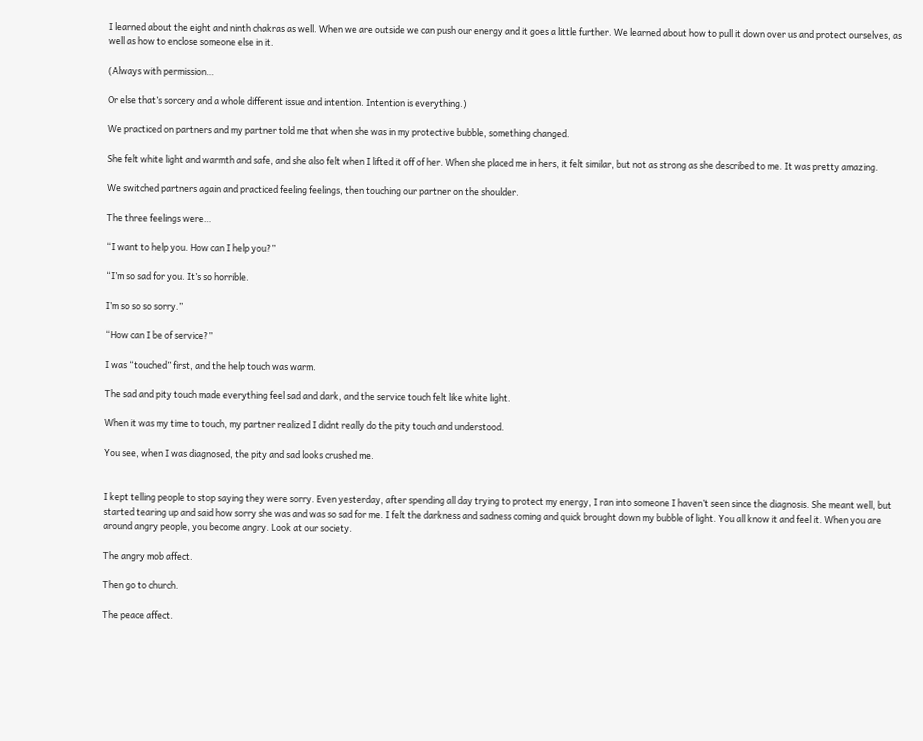I learned about the eight and ninth chakras as well. When we are outside we can push our energy and it goes a little further. We learned about how to pull it down over us and protect ourselves, as well as how to enclose someone else in it.

(Always with permission…

Or else that’s sorcery and a whole different issue and intention. Intention is everything.)

We practiced on partners and my partner told me that when she was in my protective bubble, something changed.

She felt white light and warmth and safe, and she also felt when I lifted it off of her. When she placed me in hers, it felt similar, but not as strong as she described to me. It was pretty amazing.

We switched partners again and practiced feeling feelings, then touching our partner on the shoulder.

The three feelings were…

“I want to help you. How can I help you?”

“I’m so sad for you. It’s so horrible.

I’m so so so sorry.”

“How can I be of service?”

I was “touched” first, and the help touch was warm.

The sad and pity touch made everything feel sad and dark, and the service touch felt like white light.

When it was my time to touch, my partner realized I didnt really do the pity touch and understood.

You see, when I was diagnosed, the pity and sad looks crushed me.


I kept telling people to stop saying they were sorry. Even yesterday, after spending all day trying to protect my energy, I ran into someone I haven’t seen since the diagnosis. She meant well, but started tearing up and said how sorry she was and was so sad for me. I felt the darkness and sadness coming and quick brought down my bubble of light. You all know it and feel it. When you are around angry people, you become angry. Look at our society.

The angry mob affect.

Then go to church.

The peace affect.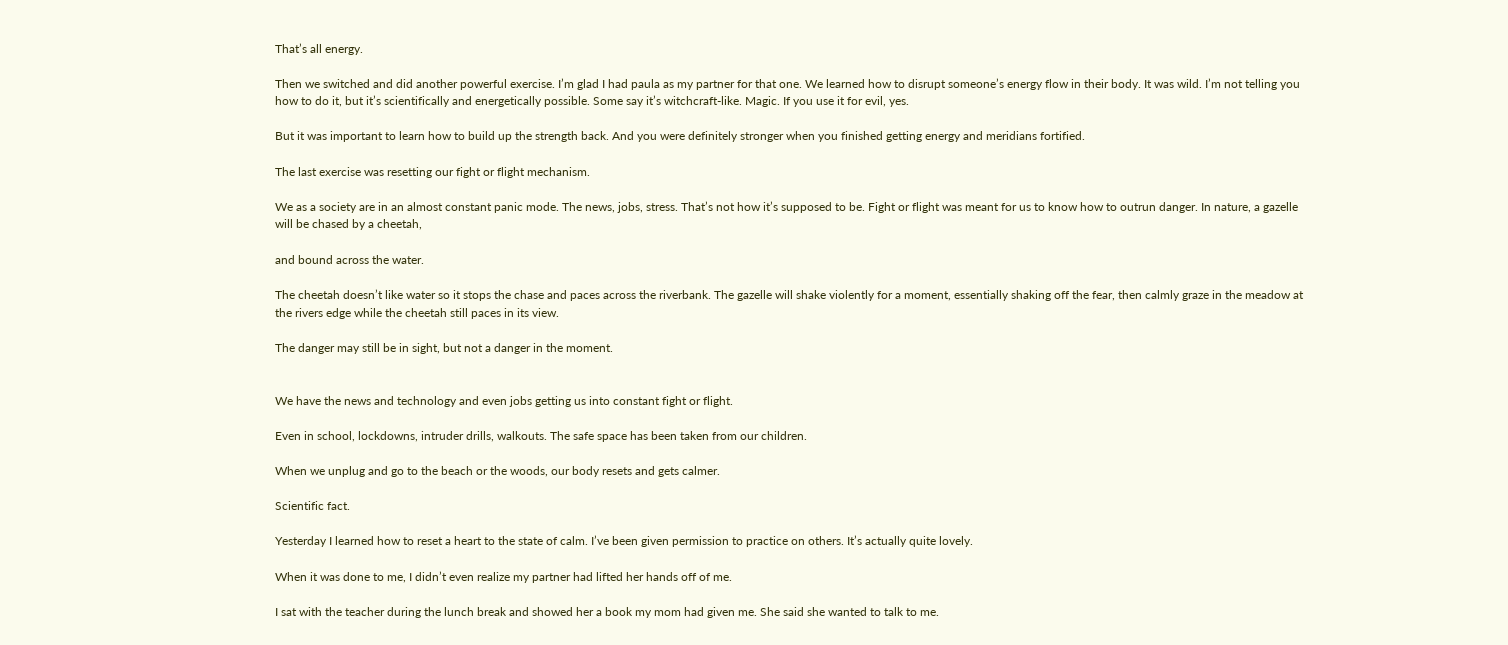That’s all energy.

Then we switched and did another powerful exercise. I’m glad I had paula as my partner for that one. We learned how to disrupt someone’s energy flow in their body. It was wild. I’m not telling you how to do it, but it’s scientifically and energetically possible. Some say it’s witchcraft-like. Magic. If you use it for evil, yes.

But it was important to learn how to build up the strength back. And you were definitely stronger when you finished getting energy and meridians fortified.

The last exercise was resetting our fight or flight mechanism.

We as a society are in an almost constant panic mode. The news, jobs, stress. That’s not how it’s supposed to be. Fight or flight was meant for us to know how to outrun danger. In nature, a gazelle will be chased by a cheetah,

and bound across the water.

The cheetah doesn’t like water so it stops the chase and paces across the riverbank. The gazelle will shake violently for a moment, essentially shaking off the fear, then calmly graze in the meadow at the rivers edge while the cheetah still paces in its view.

The danger may still be in sight, but not a danger in the moment.


We have the news and technology and even jobs getting us into constant fight or flight.

Even in school, lockdowns, intruder drills, walkouts. The safe space has been taken from our children.

When we unplug and go to the beach or the woods, our body resets and gets calmer.

Scientific fact.

Yesterday I learned how to reset a heart to the state of calm. I’ve been given permission to practice on others. It’s actually quite lovely.

When it was done to me, I didn’t even realize my partner had lifted her hands off of me.

I sat with the teacher during the lunch break and showed her a book my mom had given me. She said she wanted to talk to me.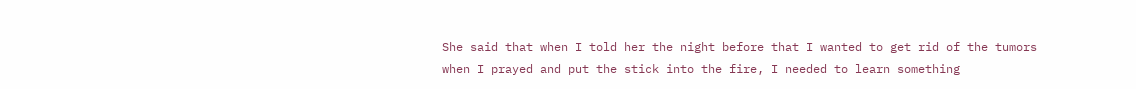She said that when I told her the night before that I wanted to get rid of the tumors when I prayed and put the stick into the fire, I needed to learn something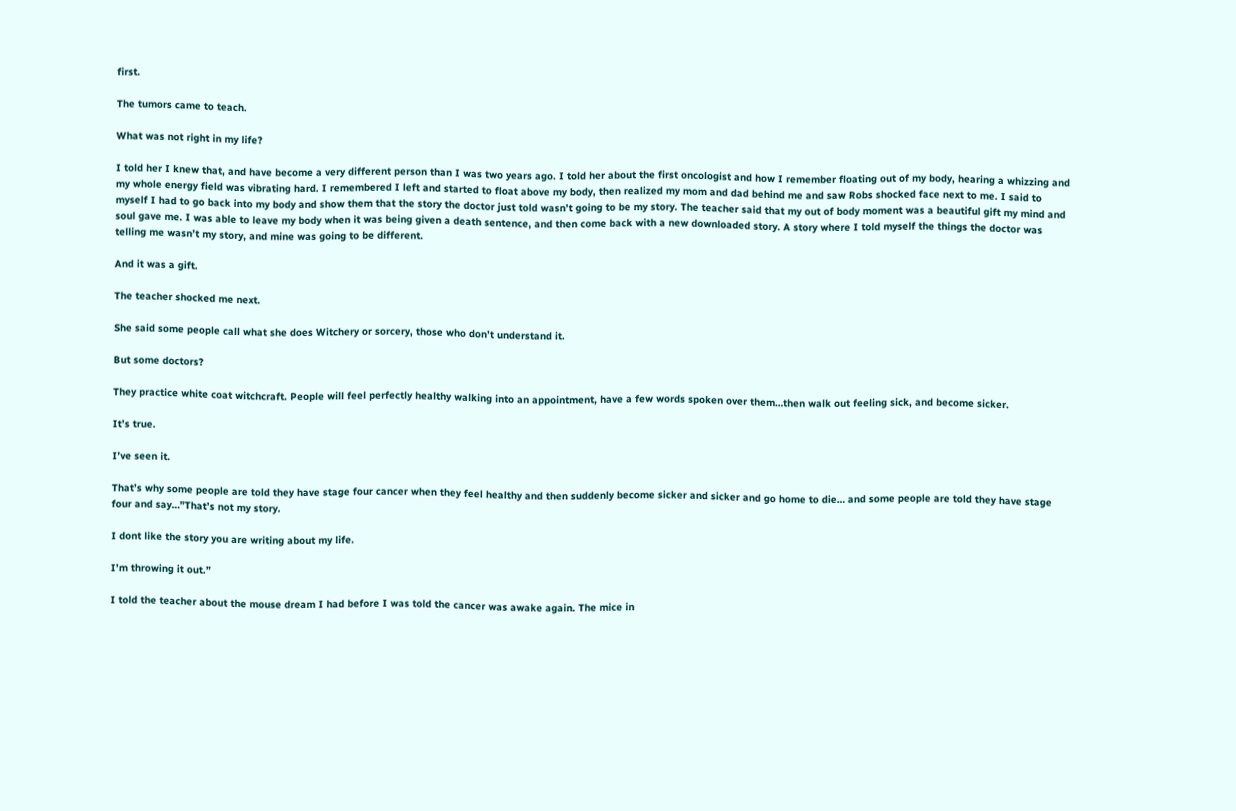first.

The tumors came to teach.

What was not right in my life?

I told her I knew that, and have become a very different person than I was two years ago. I told her about the first oncologist and how I remember floating out of my body, hearing a whizzing and my whole energy field was vibrating hard. I remembered I left and started to float above my body, then realized my mom and dad behind me and saw Robs shocked face next to me. I said to myself I had to go back into my body and show them that the story the doctor just told wasn’t going to be my story. The teacher said that my out of body moment was a beautiful gift my mind and soul gave me. I was able to leave my body when it was being given a death sentence, and then come back with a new downloaded story. A story where I told myself the things the doctor was telling me wasn’t my story, and mine was going to be different.

And it was a gift.

The teacher shocked me next.

She said some people call what she does Witchery or sorcery, those who don’t understand it.

But some doctors?

They practice white coat witchcraft. People will feel perfectly healthy walking into an appointment, have a few words spoken over them…then walk out feeling sick, and become sicker.

It’s true.

I’ve seen it.

That’s why some people are told they have stage four cancer when they feel healthy and then suddenly become sicker and sicker and go home to die… and some people are told they have stage four and say…”That’s not my story.

I dont like the story you are writing about my life.

I’m throwing it out.”

I told the teacher about the mouse dream I had before I was told the cancer was awake again. The mice in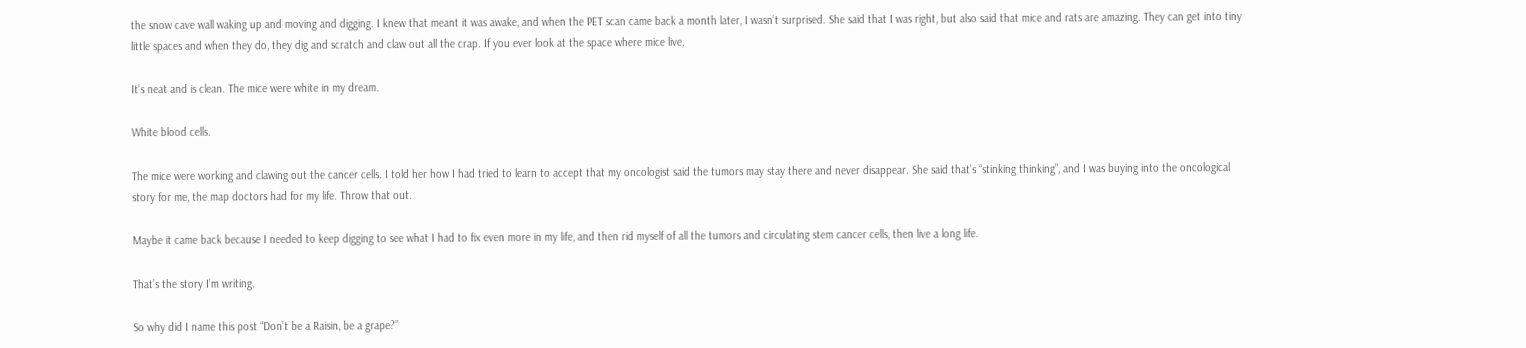the snow cave wall waking up and moving and digging. I knew that meant it was awake, and when the PET scan came back a month later, I wasn’t surprised. She said that I was right, but also said that mice and rats are amazing. They can get into tiny little spaces and when they do, they dig and scratch and claw out all the crap. If you ever look at the space where mice live,

It’s neat and is clean. The mice were white in my dream.

White blood cells.

The mice were working and clawing out the cancer cells. I told her how I had tried to learn to accept that my oncologist said the tumors may stay there and never disappear. She said that’s “stinking thinking”, and I was buying into the oncological story for me, the map doctors had for my life. Throw that out.

Maybe it came back because I needed to keep digging to see what I had to fix even more in my life, and then rid myself of all the tumors and circulating stem cancer cells, then live a long life.

That’s the story I’m writing.

So why did I name this post “Don’t be a Raisin, be a grape?”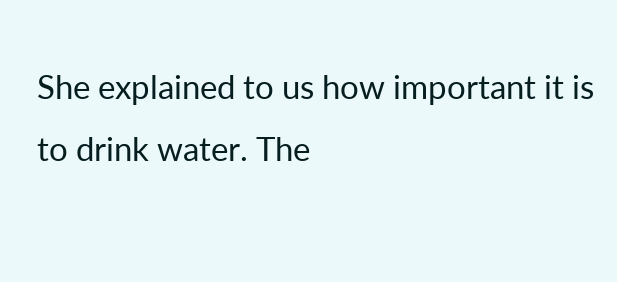She explained to us how important it is to drink water. The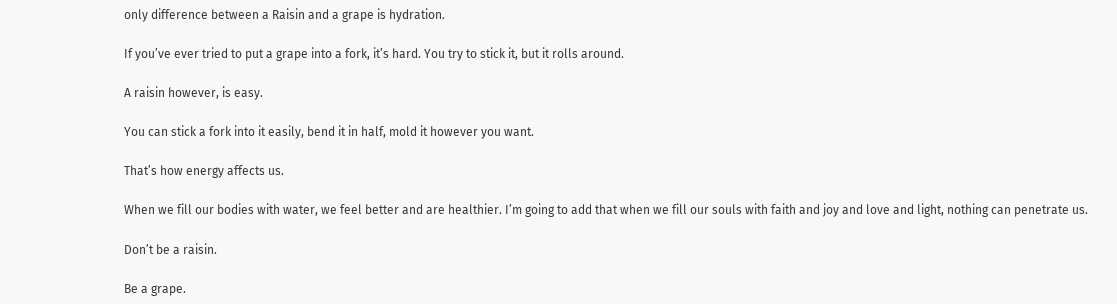only difference between a Raisin and a grape is hydration.

If you’ve ever tried to put a grape into a fork, it’s hard. You try to stick it, but it rolls around.

A raisin however, is easy.

You can stick a fork into it easily, bend it in half, mold it however you want.

That’s how energy affects us.

When we fill our bodies with water, we feel better and are healthier. I’m going to add that when we fill our souls with faith and joy and love and light, nothing can penetrate us.

Don’t be a raisin.

Be a grape.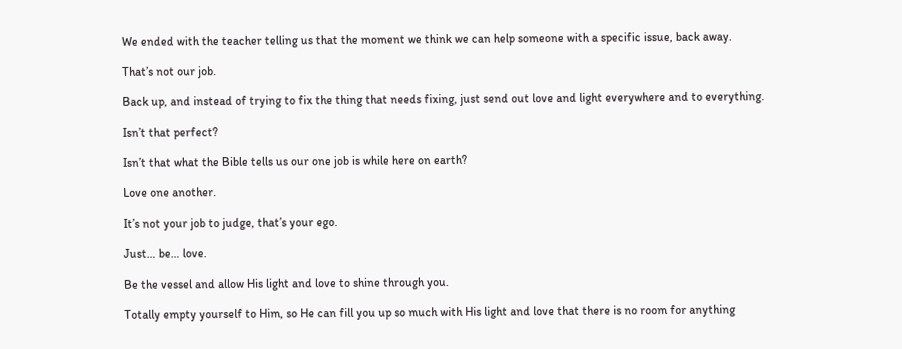We ended with the teacher telling us that the moment we think we can help someone with a specific issue, back away.

That’s not our job.

Back up, and instead of trying to fix the thing that needs fixing, just send out love and light everywhere and to everything.

Isn’t that perfect?

Isn’t that what the Bible tells us our one job is while here on earth?

Love one another.

It’s not your job to judge, that’s your ego.

Just… be… love.

Be the vessel and allow His light and love to shine through you.

Totally empty yourself to Him, so He can fill you up so much with His light and love that there is no room for anything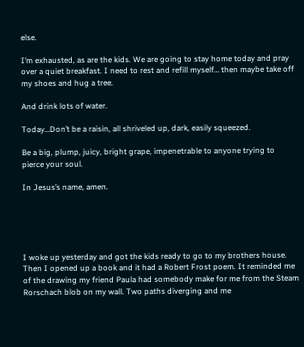else.

I’m exhausted, as are the kids. We are going to stay home today and pray over a quiet breakfast. I need to rest and refill myself… then maybe take off my shoes and hug a tree.

And drink lots of water.

Today…Don’t be a raisin, all shriveled up, dark, easily squeezed.

Be a big, plump, juicy, bright grape, impenetrable to anyone trying to pierce your soul.

In Jesus’s name, amen.





I woke up yesterday and got the kids ready to go to my brothers house. Then I opened up a book and it had a Robert Frost poem. It reminded me of the drawing my friend Paula had somebody make for me from the Steam Rorschach blob on my wall. Two paths diverging and me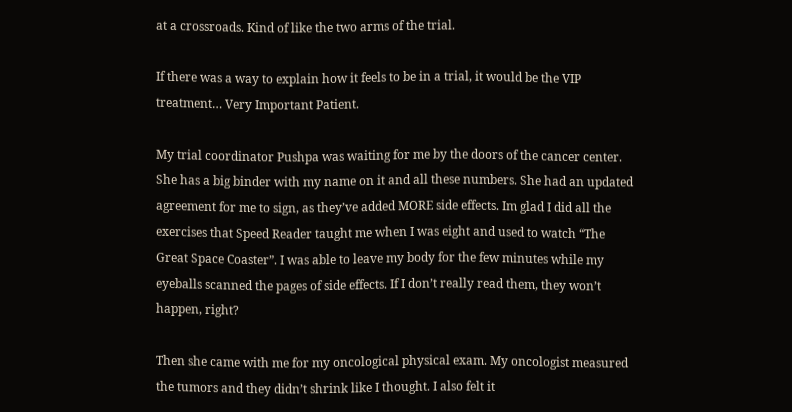at a crossroads. Kind of like the two arms of the trial.

If there was a way to explain how it feels to be in a trial, it would be the VIP treatment… Very Important Patient.

My trial coordinator Pushpa was waiting for me by the doors of the cancer center. She has a big binder with my name on it and all these numbers. She had an updated agreement for me to sign, as they’ve added MORE side effects. Im glad I did all the exercises that Speed Reader taught me when I was eight and used to watch “The Great Space Coaster”. I was able to leave my body for the few minutes while my eyeballs scanned the pages of side effects. If I don’t really read them, they won’t happen, right?

Then she came with me for my oncological physical exam. My oncologist measured the tumors and they didn’t shrink like I thought. I also felt it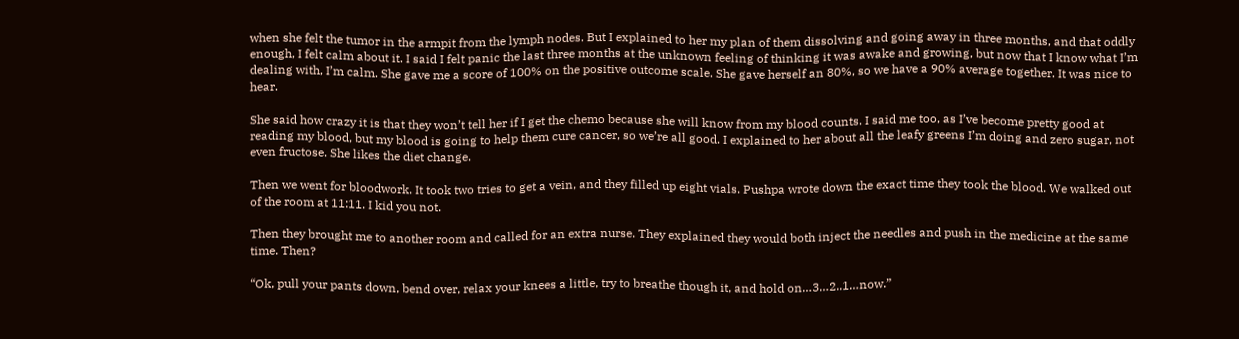when she felt the tumor in the armpit from the lymph nodes. But I explained to her my plan of them dissolving and going away in three months, and that oddly enough, I felt calm about it. I said I felt panic the last three months at the unknown feeling of thinking it was awake and growing, but now that I know what I’m dealing with, I’m calm. She gave me a score of 100% on the positive outcome scale. She gave herself an 80%, so we have a 90% average together. It was nice to hear.

She said how crazy it is that they won’t tell her if I get the chemo because she will know from my blood counts. I said me too, as I’ve become pretty good at reading my blood, but my blood is going to help them cure cancer, so we’re all good. I explained to her about all the leafy greens I’m doing and zero sugar, not even fructose. She likes the diet change.

Then we went for bloodwork. It took two tries to get a vein, and they filled up eight vials. Pushpa wrote down the exact time they took the blood. We walked out of the room at 11:11. I kid you not.

Then they brought me to another room and called for an extra nurse. They explained they would both inject the needles and push in the medicine at the same time. Then?

“Ok, pull your pants down, bend over, relax your knees a little, try to breathe though it, and hold on…3…2..1…now.”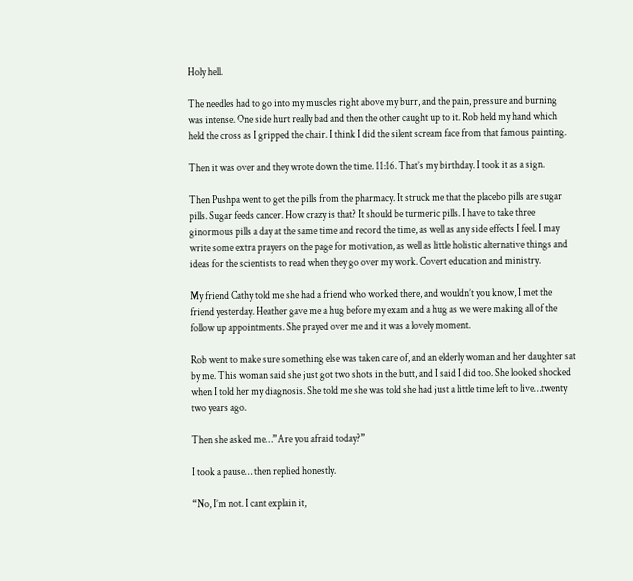Holy hell.

The needles had to go into my muscles right above my burr, and the pain, pressure and burning was intense. One side hurt really bad and then the other caught up to it. Rob held my hand which held the cross as I gripped the chair. I think I did the silent scream face from that famous painting.

Then it was over and they wrote down the time. 11:16. That’s my birthday. I took it as a sign.

Then Pushpa went to get the pills from the pharmacy. It struck me that the placebo pills are sugar pills. Sugar feeds cancer. How crazy is that? It should be turmeric pills. I have to take three ginormous pills a day at the same time and record the time, as well as any side effects I feel. I may write some extra prayers on the page for motivation, as well as little holistic alternative things and ideas for the scientists to read when they go over my work. Covert education and ministry.

My friend Cathy told me she had a friend who worked there, and wouldn’t you know, I met the friend yesterday. Heather gave me a hug before my exam and a hug as we were making all of the follow up appointments. She prayed over me and it was a lovely moment.

Rob went to make sure something else was taken care of, and an elderly woman and her daughter sat by me. This woman said she just got two shots in the butt, and I said I did too. She looked shocked when I told her my diagnosis. She told me she was told she had just a little time left to live…twenty two years ago.

Then she asked me…”Are you afraid today?”

I took a pause… then replied honestly.

“No, I’m not. I cant explain it,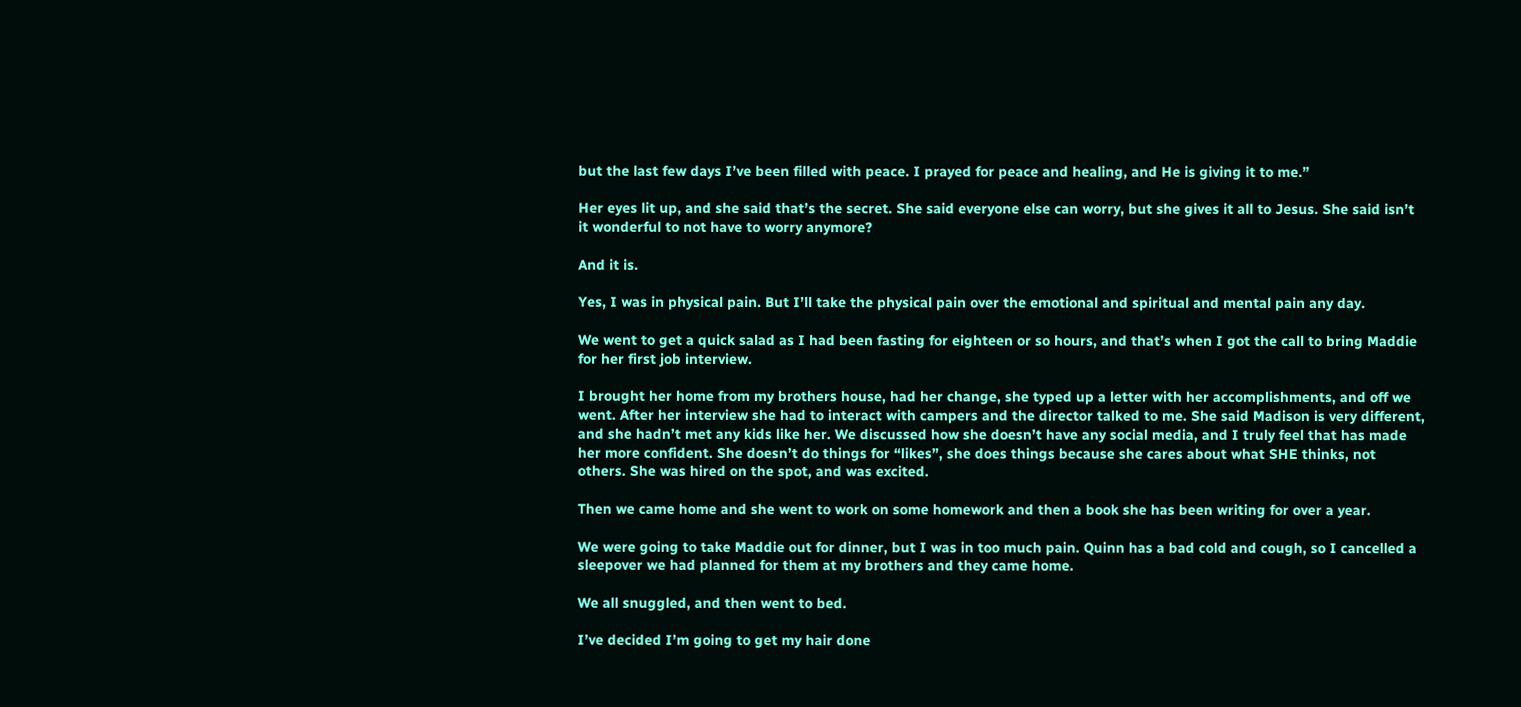but the last few days I’ve been filled with peace. I prayed for peace and healing, and He is giving it to me.”

Her eyes lit up, and she said that’s the secret. She said everyone else can worry, but she gives it all to Jesus. She said isn’t it wonderful to not have to worry anymore?

And it is.

Yes, I was in physical pain. But I’ll take the physical pain over the emotional and spiritual and mental pain any day.

We went to get a quick salad as I had been fasting for eighteen or so hours, and that’s when I got the call to bring Maddie for her first job interview.

I brought her home from my brothers house, had her change, she typed up a letter with her accomplishments, and off we went. After her interview she had to interact with campers and the director talked to me. She said Madison is very different, and she hadn’t met any kids like her. We discussed how she doesn’t have any social media, and I truly feel that has made her more confident. She doesn’t do things for “likes”, she does things because she cares about what SHE thinks, not others. She was hired on the spot, and was excited.

Then we came home and she went to work on some homework and then a book she has been writing for over a year.

We were going to take Maddie out for dinner, but I was in too much pain. Quinn has a bad cold and cough, so I cancelled a sleepover we had planned for them at my brothers and they came home.

We all snuggled, and then went to bed.

I’ve decided I’m going to get my hair done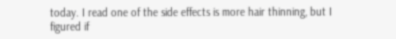today. I read one of the side effects is more hair thinning, but I figured if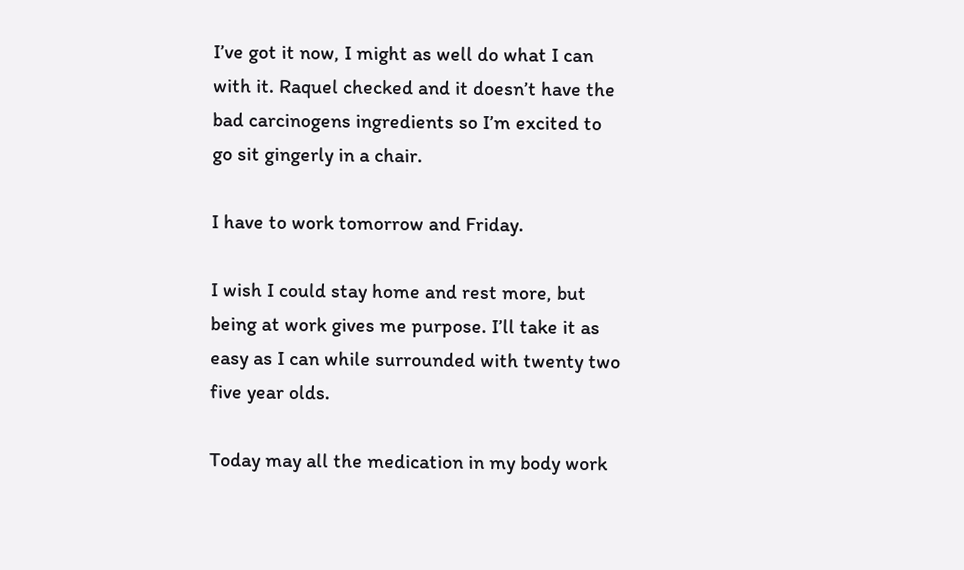I’ve got it now, I might as well do what I can with it. Raquel checked and it doesn’t have the bad carcinogens ingredients so I’m excited to go sit gingerly in a chair.

I have to work tomorrow and Friday.

I wish I could stay home and rest more, but being at work gives me purpose. I’ll take it as easy as I can while surrounded with twenty two five year olds.

Today may all the medication in my body work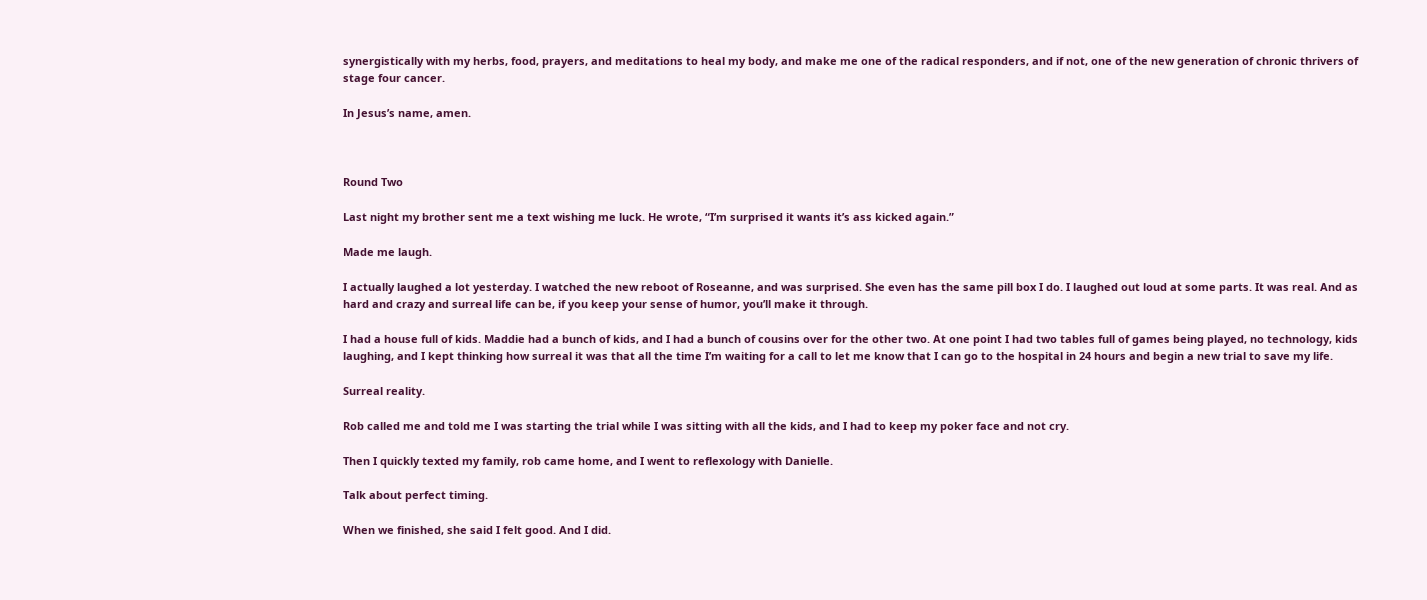synergistically with my herbs, food, prayers, and meditations to heal my body, and make me one of the radical responders, and if not, one of the new generation of chronic thrivers of stage four cancer.

In Jesus’s name, amen.



Round Two

Last night my brother sent me a text wishing me luck. He wrote, “I’m surprised it wants it’s ass kicked again.”

Made me laugh.

I actually laughed a lot yesterday. I watched the new reboot of Roseanne, and was surprised. She even has the same pill box I do. I laughed out loud at some parts. It was real. And as hard and crazy and surreal life can be, if you keep your sense of humor, you’ll make it through.

I had a house full of kids. Maddie had a bunch of kids, and I had a bunch of cousins over for the other two. At one point I had two tables full of games being played, no technology, kids laughing, and I kept thinking how surreal it was that all the time I’m waiting for a call to let me know that I can go to the hospital in 24 hours and begin a new trial to save my life.

Surreal reality.

Rob called me and told me I was starting the trial while I was sitting with all the kids, and I had to keep my poker face and not cry.

Then I quickly texted my family, rob came home, and I went to reflexology with Danielle.

Talk about perfect timing.

When we finished, she said I felt good. And I did.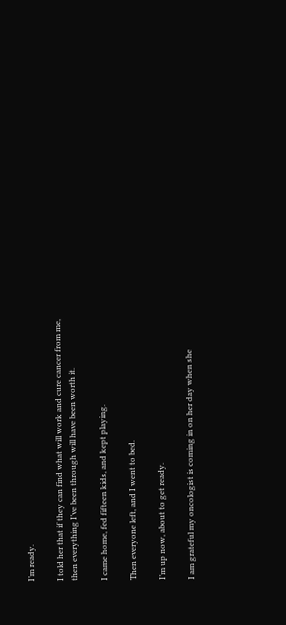I’m ready.

I told her that if they can find what will work and cure cancer from me, then everything I’ve been through will have been worth it.

I came home, fed fifteen kids, and kept playing.

Then everyone left, and I went to bed.

I’m up now, about to get ready.

I am grateful my oncologist is coming in on her day when she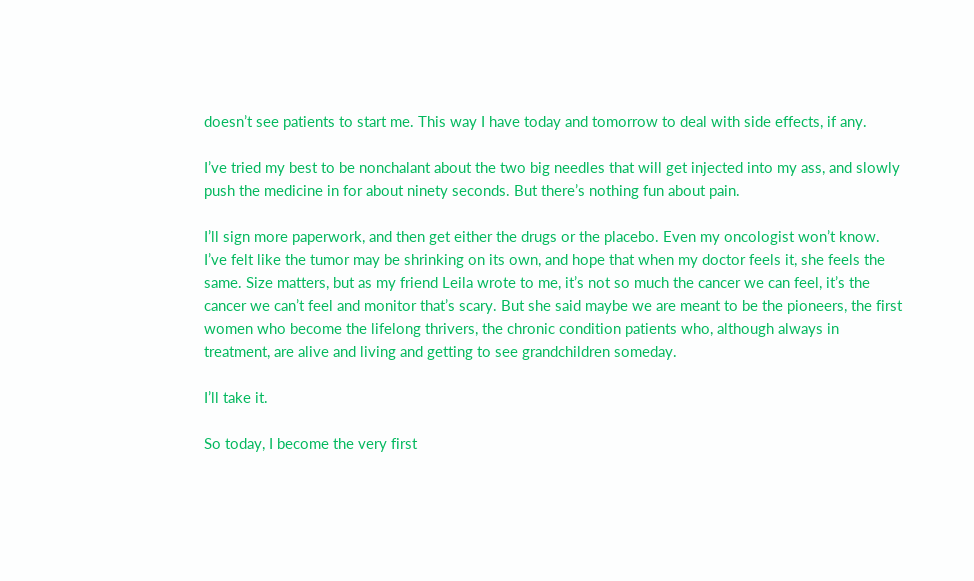doesn’t see patients to start me. This way I have today and tomorrow to deal with side effects, if any.

I’ve tried my best to be nonchalant about the two big needles that will get injected into my ass, and slowly push the medicine in for about ninety seconds. But there’s nothing fun about pain.

I’ll sign more paperwork, and then get either the drugs or the placebo. Even my oncologist won’t know. I’ve felt like the tumor may be shrinking on its own, and hope that when my doctor feels it, she feels the same. Size matters, but as my friend Leila wrote to me, it’s not so much the cancer we can feel, it’s the cancer we can’t feel and monitor that’s scary. But she said maybe we are meant to be the pioneers, the first women who become the lifelong thrivers, the chronic condition patients who, although always in treatment, are alive and living and getting to see grandchildren someday.

I’ll take it.

So today, I become the very first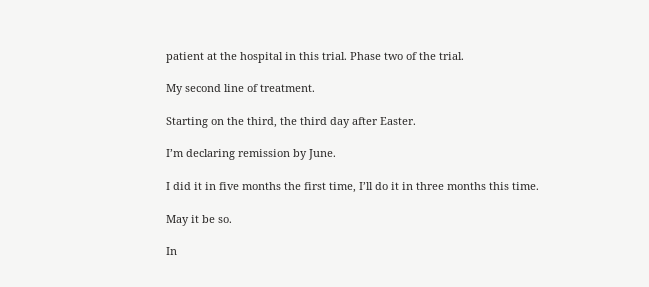patient at the hospital in this trial. Phase two of the trial.

My second line of treatment.

Starting on the third, the third day after Easter.

I’m declaring remission by June.

I did it in five months the first time, I’ll do it in three months this time.

May it be so.

In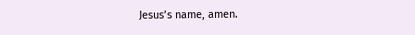Jesus’s name, amen.